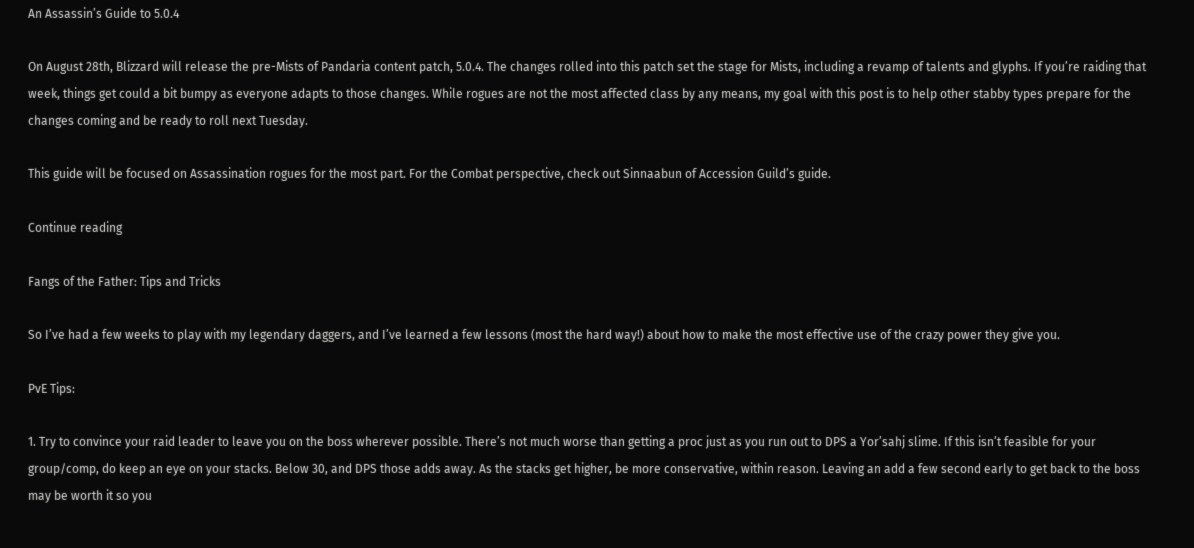An Assassin’s Guide to 5.0.4

On August 28th, Blizzard will release the pre-Mists of Pandaria content patch, 5.0.4. The changes rolled into this patch set the stage for Mists, including a revamp of talents and glyphs. If you’re raiding that week, things get could a bit bumpy as everyone adapts to those changes. While rogues are not the most affected class by any means, my goal with this post is to help other stabby types prepare for the changes coming and be ready to roll next Tuesday.

This guide will be focused on Assassination rogues for the most part. For the Combat perspective, check out Sinnaabun of Accession Guild’s guide.

Continue reading

Fangs of the Father: Tips and Tricks

So I’ve had a few weeks to play with my legendary daggers, and I’ve learned a few lessons (most the hard way!) about how to make the most effective use of the crazy power they give you.

PvE Tips:

1. Try to convince your raid leader to leave you on the boss wherever possible. There’s not much worse than getting a proc just as you run out to DPS a Yor’sahj slime. If this isn’t feasible for your group/comp, do keep an eye on your stacks. Below 30, and DPS those adds away. As the stacks get higher, be more conservative, within reason. Leaving an add a few second early to get back to the boss may be worth it so you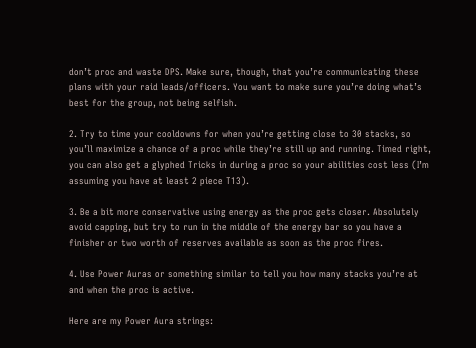don’t proc and waste DPS. Make sure, though, that you’re communicating these plans with your raid leads/officers. You want to make sure you’re doing what’s best for the group, not being selfish.

2. Try to time your cooldowns for when you’re getting close to 30 stacks, so you’ll maximize a chance of a proc while they’re still up and running. Timed right, you can also get a glyphed Tricks in during a proc so your abilities cost less (I’m assuming you have at least 2 piece T13).

3. Be a bit more conservative using energy as the proc gets closer. Absolutely avoid capping, but try to run in the middle of the energy bar so you have a finisher or two worth of reserves available as soon as the proc fires.

4. Use Power Auras or something similar to tell you how many stacks you’re at and when the proc is active.

Here are my Power Aura strings: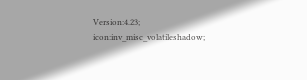Version:4.23; icon:inv_misc_volatileshadow;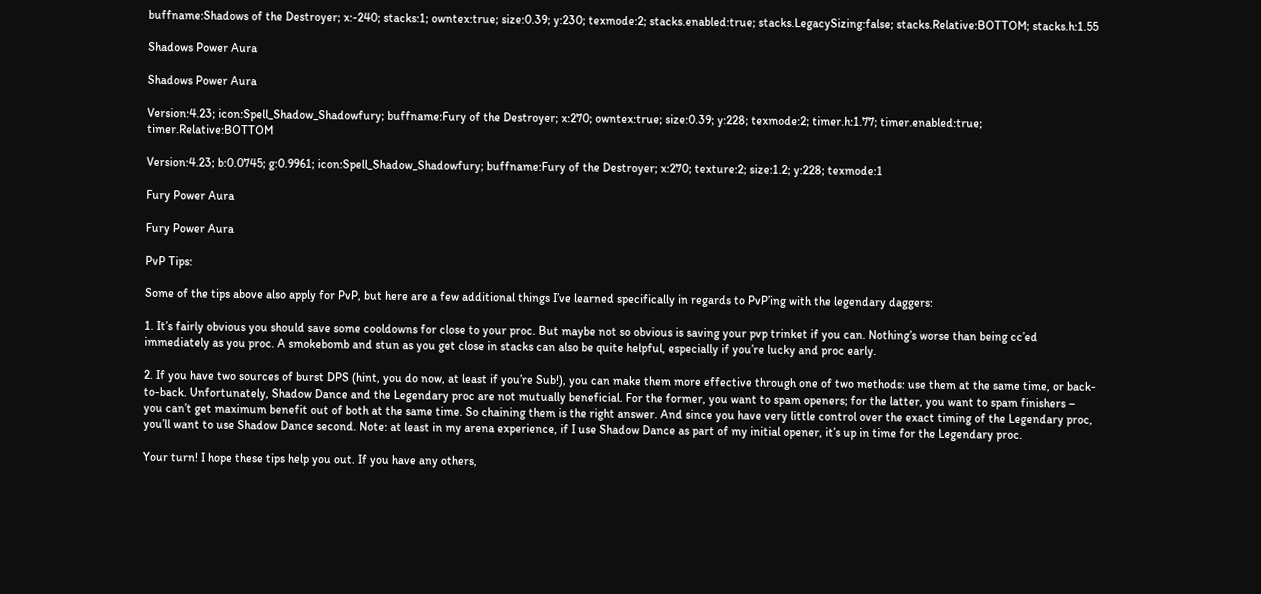buffname:Shadows of the Destroyer; x:-240; stacks:1; owntex:true; size:0.39; y:230; texmode:2; stacks.enabled:true; stacks.LegacySizing:false; stacks.Relative:BOTTOM; stacks.h:1.55

Shadows Power Aura

Shadows Power Aura

Version:4.23; icon:Spell_Shadow_Shadowfury; buffname:Fury of the Destroyer; x:270; owntex:true; size:0.39; y:228; texmode:2; timer.h:1.77; timer.enabled:true; timer.Relative:BOTTOM

Version:4.23; b:0.0745; g:0.9961; icon:Spell_Shadow_Shadowfury; buffname:Fury of the Destroyer; x:270; texture:2; size:1.2; y:228; texmode:1

Fury Power Aura

Fury Power Aura

PvP Tips:

Some of the tips above also apply for PvP, but here are a few additional things I’ve learned specifically in regards to PvP’ing with the legendary daggers:

1. It’s fairly obvious you should save some cooldowns for close to your proc. But maybe not so obvious is saving your pvp trinket if you can. Nothing’s worse than being cc’ed immediately as you proc. A smokebomb and stun as you get close in stacks can also be quite helpful, especially if you’re lucky and proc early.

2. If you have two sources of burst DPS (hint, you do now, at least if you’re Sub!), you can make them more effective through one of two methods: use them at the same time, or back-to-back. Unfortunately, Shadow Dance and the Legendary proc are not mutually beneficial. For the former, you want to spam openers; for the latter, you want to spam finishers – you can’t get maximum benefit out of both at the same time. So chaining them is the right answer. And since you have very little control over the exact timing of the Legendary proc, you’ll want to use Shadow Dance second. Note: at least in my arena experience, if I use Shadow Dance as part of my initial opener, it’s up in time for the Legendary proc.

Your turn! I hope these tips help you out. If you have any others,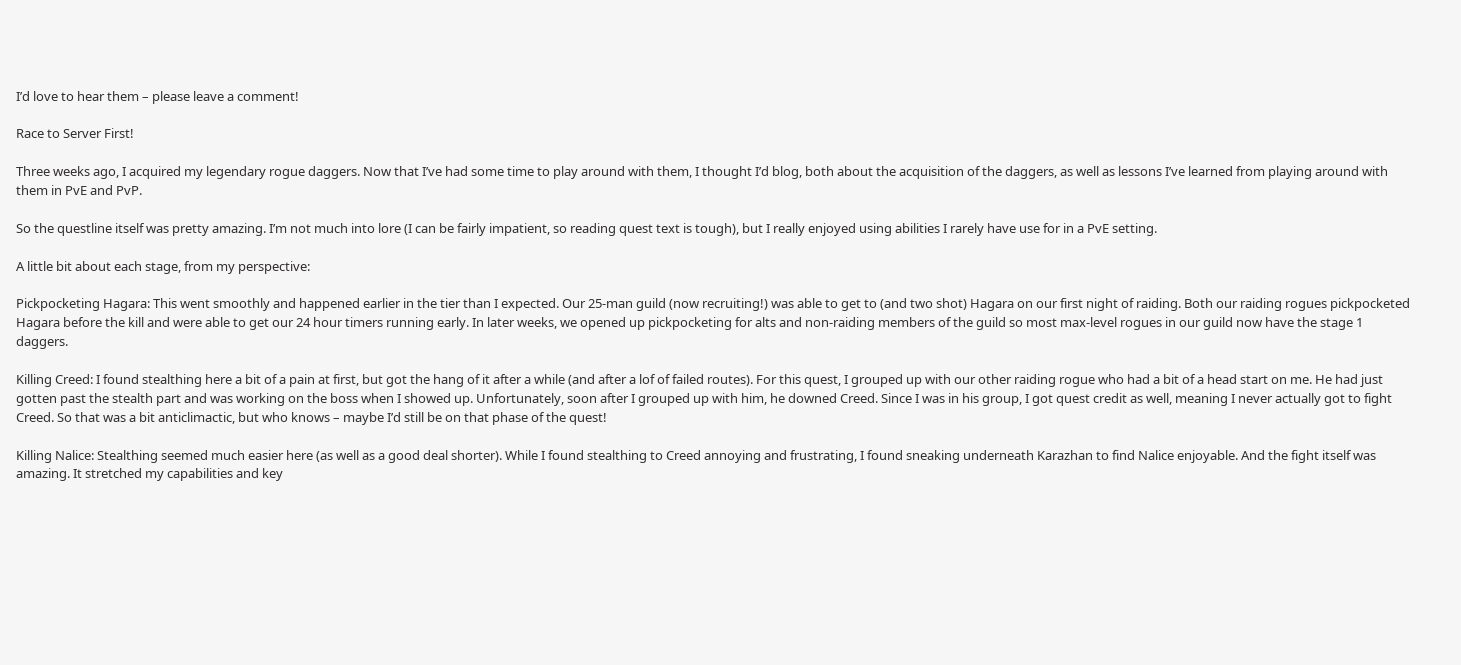I’d love to hear them – please leave a comment!

Race to Server First!

Three weeks ago, I acquired my legendary rogue daggers. Now that I’ve had some time to play around with them, I thought I’d blog, both about the acquisition of the daggers, as well as lessons I’ve learned from playing around with them in PvE and PvP.

So the questline itself was pretty amazing. I’m not much into lore (I can be fairly impatient, so reading quest text is tough), but I really enjoyed using abilities I rarely have use for in a PvE setting.

A little bit about each stage, from my perspective:

Pickpocketing Hagara: This went smoothly and happened earlier in the tier than I expected. Our 25-man guild (now recruiting!) was able to get to (and two shot) Hagara on our first night of raiding. Both our raiding rogues pickpocketed Hagara before the kill and were able to get our 24 hour timers running early. In later weeks, we opened up pickpocketing for alts and non-raiding members of the guild so most max-level rogues in our guild now have the stage 1 daggers.

Killing Creed: I found stealthing here a bit of a pain at first, but got the hang of it after a while (and after a lof of failed routes). For this quest, I grouped up with our other raiding rogue who had a bit of a head start on me. He had just gotten past the stealth part and was working on the boss when I showed up. Unfortunately, soon after I grouped up with him, he downed Creed. Since I was in his group, I got quest credit as well, meaning I never actually got to fight Creed. So that was a bit anticlimactic, but who knows – maybe I’d still be on that phase of the quest!

Killing Nalice: Stealthing seemed much easier here (as well as a good deal shorter). While I found stealthing to Creed annoying and frustrating, I found sneaking underneath Karazhan to find Nalice enjoyable. And the fight itself was amazing. It stretched my capabilities and key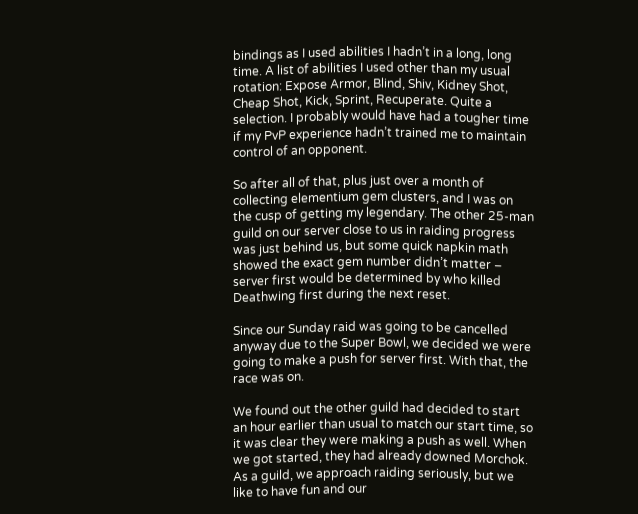bindings as I used abilities I hadn’t in a long, long time. A list of abilities I used other than my usual rotation: Expose Armor, Blind, Shiv, Kidney Shot, Cheap Shot, Kick, Sprint, Recuperate. Quite a selection. I probably would have had a tougher time if my PvP experience hadn’t trained me to maintain control of an opponent.

So after all of that, plus just over a month of collecting elementium gem clusters, and I was on the cusp of getting my legendary. The other 25-man guild on our server close to us in raiding progress was just behind us, but some quick napkin math showed the exact gem number didn’t matter – server first would be determined by who killed Deathwing first during the next reset.

Since our Sunday raid was going to be cancelled anyway due to the Super Bowl, we decided we were going to make a push for server first. With that, the race was on.

We found out the other guild had decided to start an hour earlier than usual to match our start time, so it was clear they were making a push as well. When we got started, they had already downed Morchok. As a guild, we approach raiding seriously, but we like to have fun and our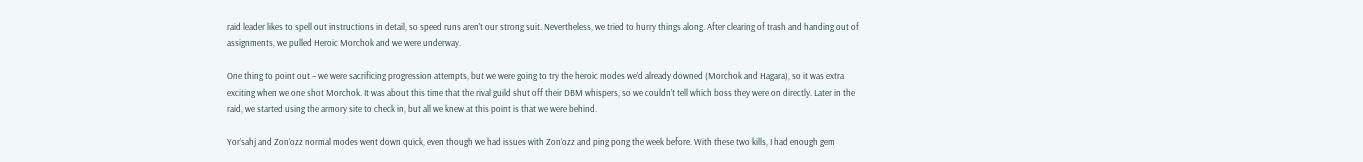raid leader likes to spell out instructions in detail, so speed runs aren’t our strong suit. Nevertheless, we tried to hurry things along. After clearing of trash and handing out of assignments, we pulled Heroic Morchok and we were underway.

One thing to point out – we were sacrificing progression attempts, but we were going to try the heroic modes we’d already downed (Morchok and Hagara), so it was extra exciting when we one shot Morchok. It was about this time that the rival guild shut off their DBM whispers, so we couldn’t tell which boss they were on directly. Later in the raid, we started using the armory site to check in, but all we knew at this point is that we were behind.

Yor’sahj and Zon’ozz normal modes went down quick, even though we had issues with Zon’ozz and ping pong the week before. With these two kills, I had enough gem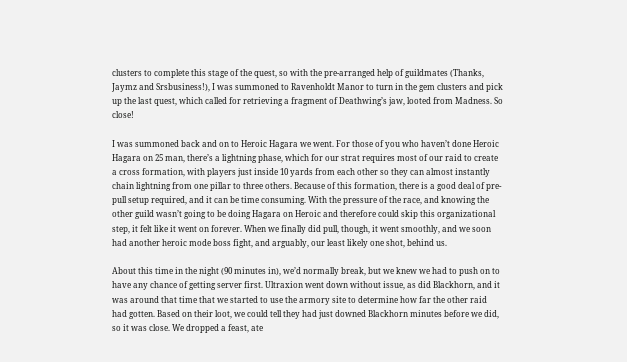clusters to complete this stage of the quest, so with the pre-arranged help of guildmates (Thanks, Jaymz and Srsbusiness!), I was summoned to Ravenholdt Manor to turn in the gem clusters and pick up the last quest, which called for retrieving a fragment of Deathwing’s jaw, looted from Madness. So close!

I was summoned back and on to Heroic Hagara we went. For those of you who haven’t done Heroic Hagara on 25 man, there’s a lightning phase, which for our strat requires most of our raid to create a cross formation, with players just inside 10 yards from each other so they can almost instantly chain lightning from one pillar to three others. Because of this formation, there is a good deal of pre-pull setup required, and it can be time consuming. With the pressure of the race, and knowing the other guild wasn’t going to be doing Hagara on Heroic and therefore could skip this organizational step, it felt like it went on forever. When we finally did pull, though, it went smoothly, and we soon had another heroic mode boss fight, and arguably, our least likely one shot, behind us.

About this time in the night (90 minutes in), we’d normally break, but we knew we had to push on to have any chance of getting server first. Ultraxion went down without issue, as did Blackhorn, and it was around that time that we started to use the armory site to determine how far the other raid had gotten. Based on their loot, we could tell they had just downed Blackhorn minutes before we did, so it was close. We dropped a feast, ate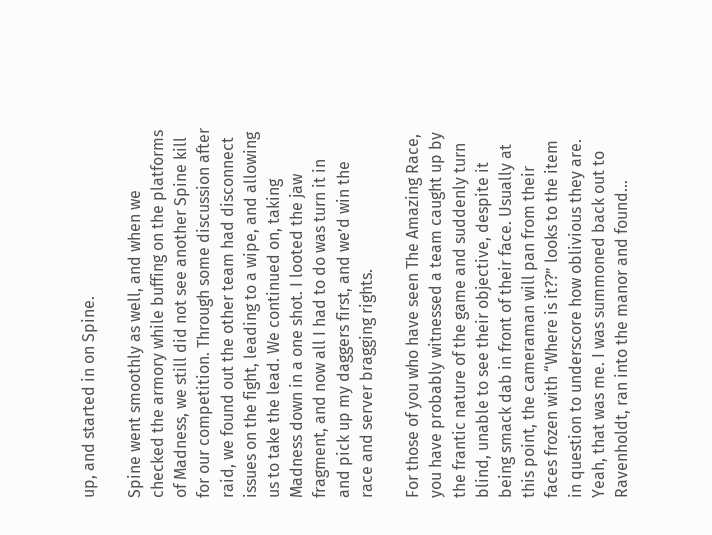up, and started in on Spine.

Spine went smoothly as well, and when we checked the armory while buffing on the platforms of Madness, we still did not see another Spine kill for our competition. Through some discussion after raid, we found out the other team had disconnect issues on the fight, leading to a wipe, and allowing us to take the lead. We continued on, taking Madness down in a one shot. I looted the jaw fragment, and now all I had to do was turn it in and pick up my daggers first, and we’d win the race and server bragging rights.

For those of you who have seen The Amazing Race, you have probably witnessed a team caught up by the frantic nature of the game and suddenly turn blind, unable to see their objective, despite it being smack dab in front of their face. Usually at this point, the cameraman will pan from their faces frozen with “Where is it??” looks to the item in question to underscore how oblivious they are. Yeah, that was me. I was summoned back out to Ravenholdt, ran into the manor and found…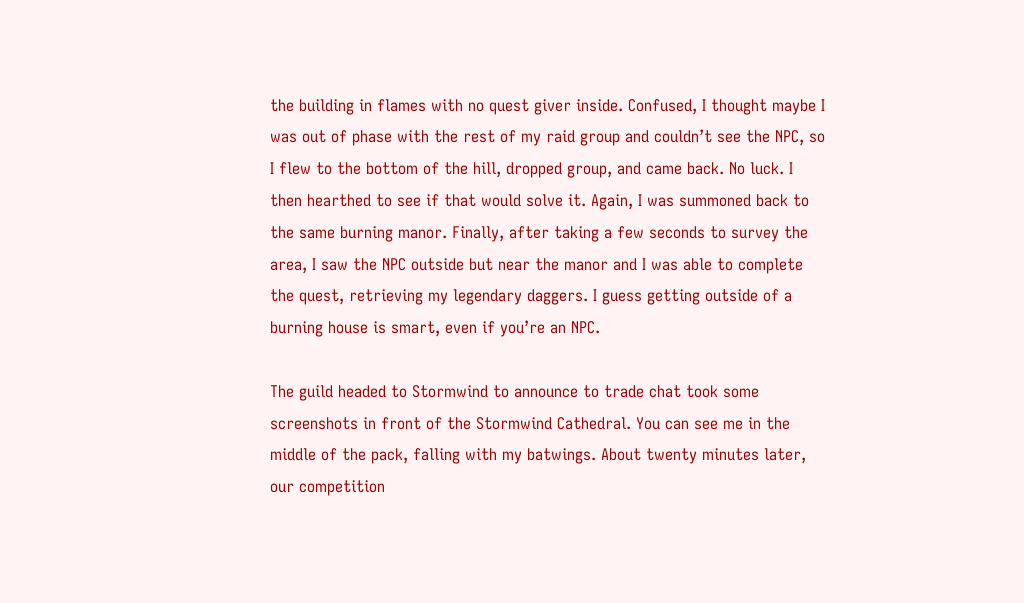the building in flames with no quest giver inside. Confused, I thought maybe I was out of phase with the rest of my raid group and couldn’t see the NPC, so I flew to the bottom of the hill, dropped group, and came back. No luck. I then hearthed to see if that would solve it. Again, I was summoned back to the same burning manor. Finally, after taking a few seconds to survey the area, I saw the NPC outside but near the manor and I was able to complete the quest, retrieving my legendary daggers. I guess getting outside of a burning house is smart, even if you’re an NPC.

The guild headed to Stormwind to announce to trade chat took some screenshots in front of the Stormwind Cathedral. You can see me in the middle of the pack, falling with my batwings. About twenty minutes later, our competition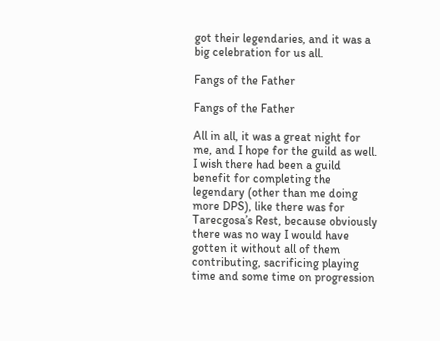got their legendaries, and it was a big celebration for us all.

Fangs of the Father

Fangs of the Father

All in all, it was a great night for me, and I hope for the guild as well. I wish there had been a guild benefit for completing the legendary (other than me doing more DPS), like there was for Tarecgosa’s Rest, because obviously there was no way I would have gotten it without all of them contributing, sacrificing playing time and some time on progression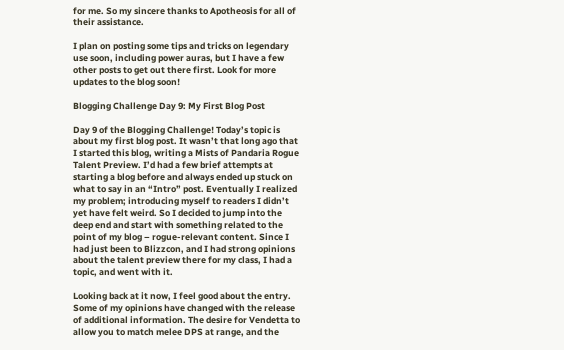for me. So my sincere thanks to Apotheosis for all of their assistance.

I plan on posting some tips and tricks on legendary use soon, including power auras, but I have a few other posts to get out there first. Look for more updates to the blog soon!

Blogging Challenge Day 9: My First Blog Post

Day 9 of the Blogging Challenge! Today’s topic is about my first blog post. It wasn’t that long ago that I started this blog, writing a Mists of Pandaria Rogue Talent Preview. I’d had a few brief attempts at starting a blog before and always ended up stuck on what to say in an “Intro” post. Eventually I realized my problem; introducing myself to readers I didn’t yet have felt weird. So I decided to jump into the deep end and start with something related to the point of my blog – rogue-relevant content. Since I had just been to Blizzcon, and I had strong opinions about the talent preview there for my class, I had a topic, and went with it.

Looking back at it now, I feel good about the entry. Some of my opinions have changed with the release of additional information. The desire for Vendetta to allow you to match melee DPS at range, and the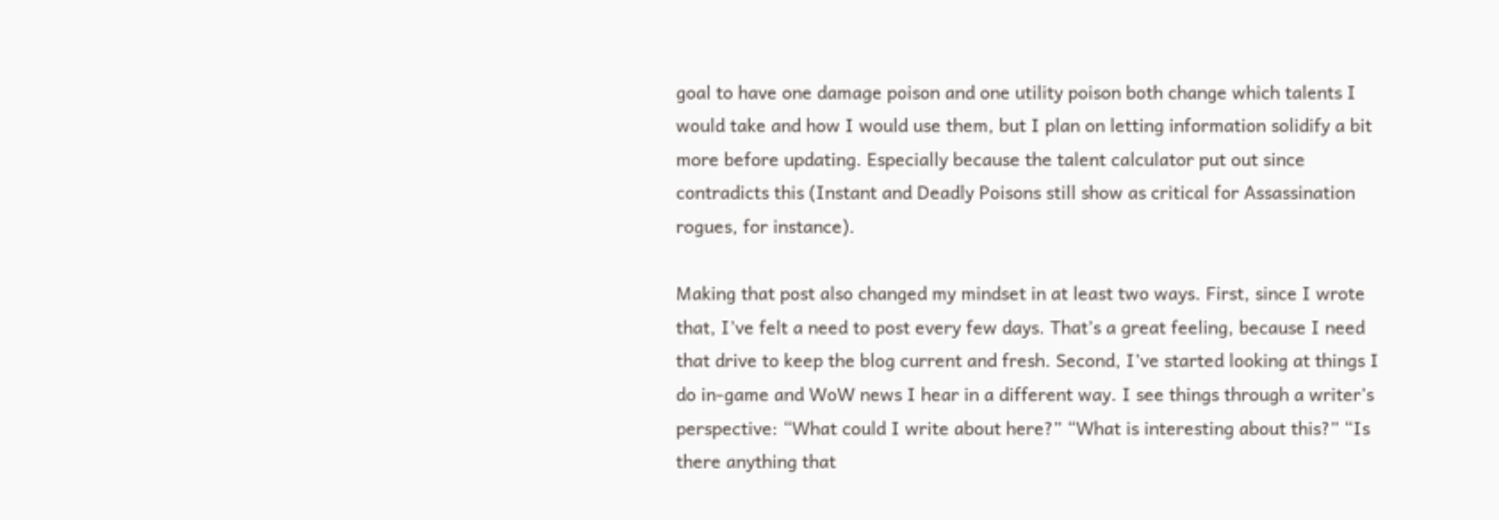goal to have one damage poison and one utility poison both change which talents I would take and how I would use them, but I plan on letting information solidify a bit more before updating. Especially because the talent calculator put out since contradicts this (Instant and Deadly Poisons still show as critical for Assassination rogues, for instance).

Making that post also changed my mindset in at least two ways. First, since I wrote that, I’ve felt a need to post every few days. That’s a great feeling, because I need that drive to keep the blog current and fresh. Second, I’ve started looking at things I do in-game and WoW news I hear in a different way. I see things through a writer’s perspective: “What could I write about here?” “What is interesting about this?” “Is there anything that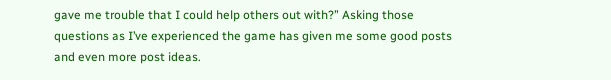gave me trouble that I could help others out with?” Asking those questions as I’ve experienced the game has given me some good posts and even more post ideas.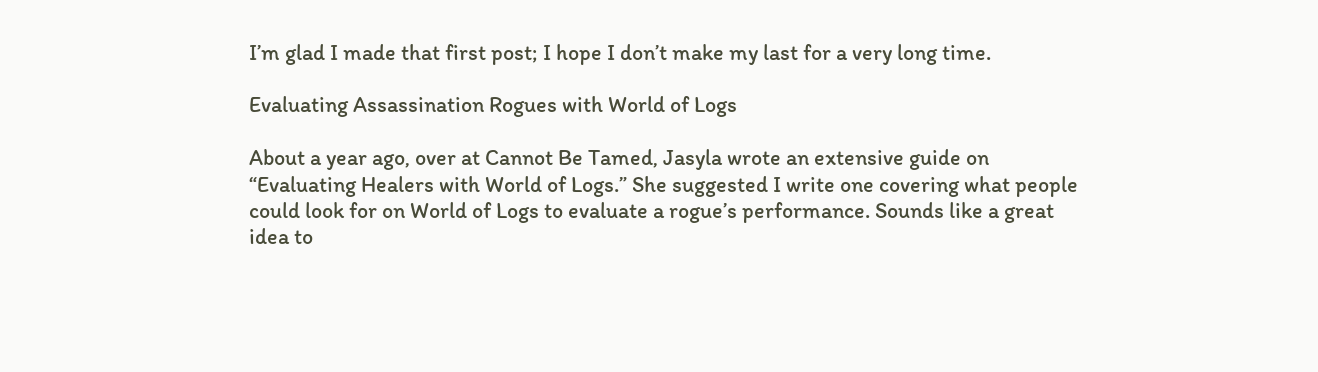I’m glad I made that first post; I hope I don’t make my last for a very long time.

Evaluating Assassination Rogues with World of Logs

About a year ago, over at Cannot Be Tamed, Jasyla wrote an extensive guide on “Evaluating Healers with World of Logs.” She suggested I write one covering what people could look for on World of Logs to evaluate a rogue’s performance. Sounds like a great idea to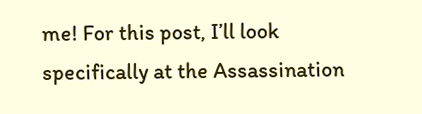me! For this post, I’ll look specifically at the Assassination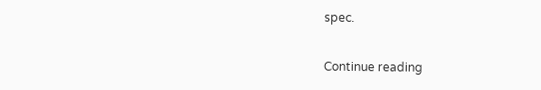spec.

Continue reading